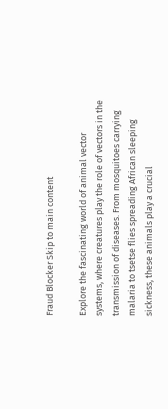Fraud Blocker Skip to main content

Explore the fascinating world of animal vector systems, where creatures play the role of vectors in the transmission of diseases. From mosquitoes carrying malaria to tsetse flies spreading African sleeping sickness, these animals play a crucial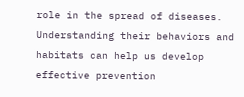role in the spread of diseases. Understanding their behaviors and habitats can help us develop effective prevention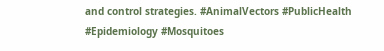and control strategies. #AnimalVectors #PublicHealth #Epidemiology #Mosquitoes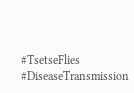#TsetseFlies #DiseaseTransmission